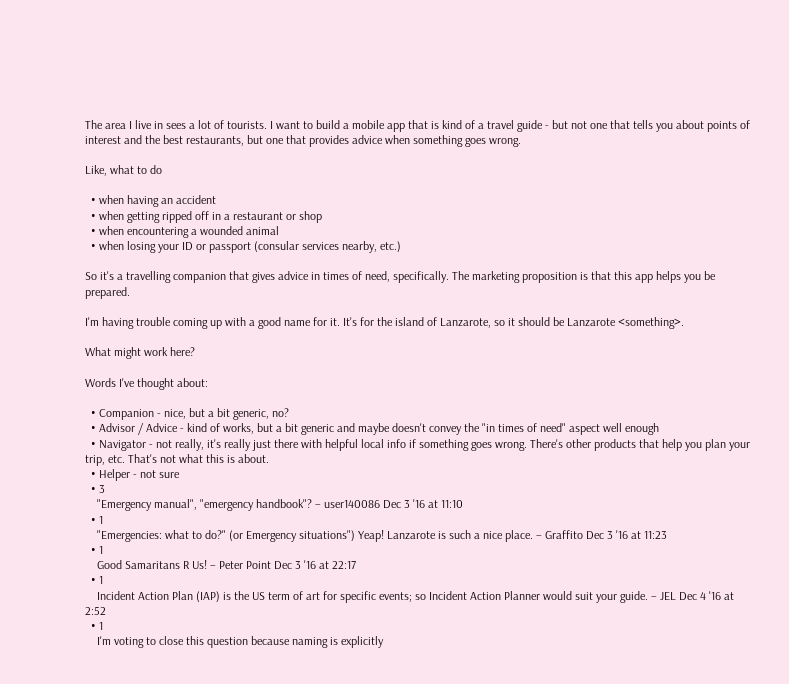The area I live in sees a lot of tourists. I want to build a mobile app that is kind of a travel guide - but not one that tells you about points of interest and the best restaurants, but one that provides advice when something goes wrong.

Like, what to do

  • when having an accident
  • when getting ripped off in a restaurant or shop
  • when encountering a wounded animal
  • when losing your ID or passport (consular services nearby, etc.)

So it's a travelling companion that gives advice in times of need, specifically. The marketing proposition is that this app helps you be prepared.

I'm having trouble coming up with a good name for it. It's for the island of Lanzarote, so it should be Lanzarote <something>.

What might work here?

Words I've thought about:

  • Companion - nice, but a bit generic, no?
  • Advisor / Advice - kind of works, but a bit generic and maybe doesn't convey the "in times of need" aspect well enough
  • Navigator - not really, it's really just there with helpful local info if something goes wrong. There's other products that help you plan your trip, etc. That's not what this is about.
  • Helper - not sure
  • 3
    "Emergency manual", "emergency handbook"? – user140086 Dec 3 '16 at 11:10
  • 1
    "Emergencies: what to do?" (or Emergency situations") Yeap! Lanzarote is such a nice place. – Graffito Dec 3 '16 at 11:23
  • 1
    Good Samaritans R Us! – Peter Point Dec 3 '16 at 22:17
  • 1
    Incident Action Plan (IAP) is the US term of art for specific events; so Incident Action Planner would suit your guide. – JEL Dec 4 '16 at 2:52
  • 1
    I'm voting to close this question because naming is explicitly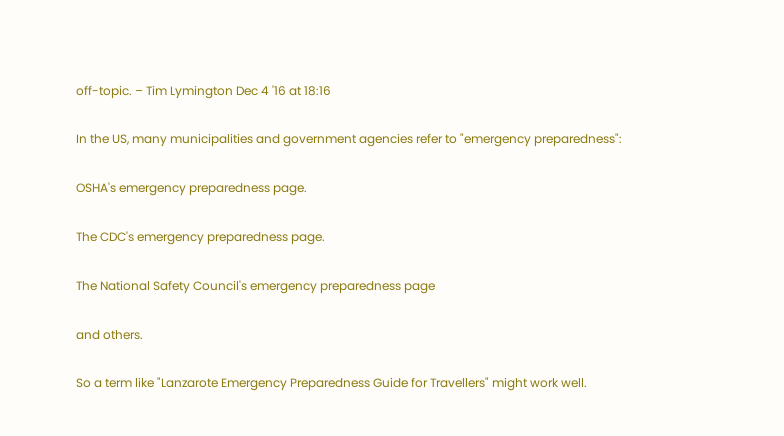off-topic. – Tim Lymington Dec 4 '16 at 18:16

In the US, many municipalities and government agencies refer to "emergency preparedness":

OSHA's emergency preparedness page.

The CDC's emergency preparedness page.

The National Safety Council's emergency preparedness page

and others.

So a term like "Lanzarote Emergency Preparedness Guide for Travellers" might work well.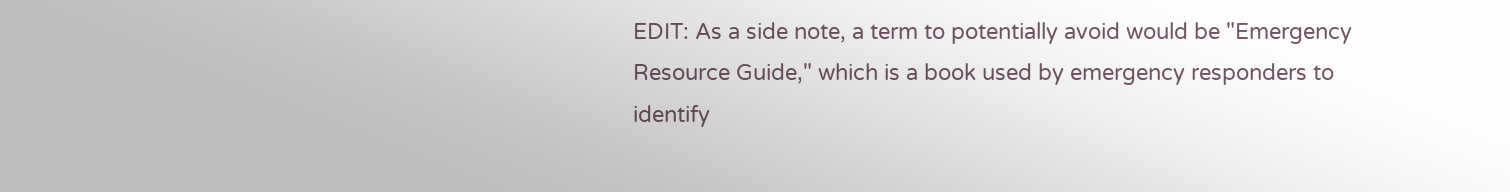EDIT: As a side note, a term to potentially avoid would be "Emergency Resource Guide," which is a book used by emergency responders to identify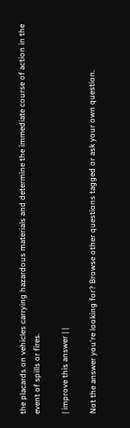the placards on vehicles carrying hazardous materials and determine the immediate course of action in the event of spills or fires.

| improve this answer | |

Not the answer you're looking for? Browse other questions tagged or ask your own question.